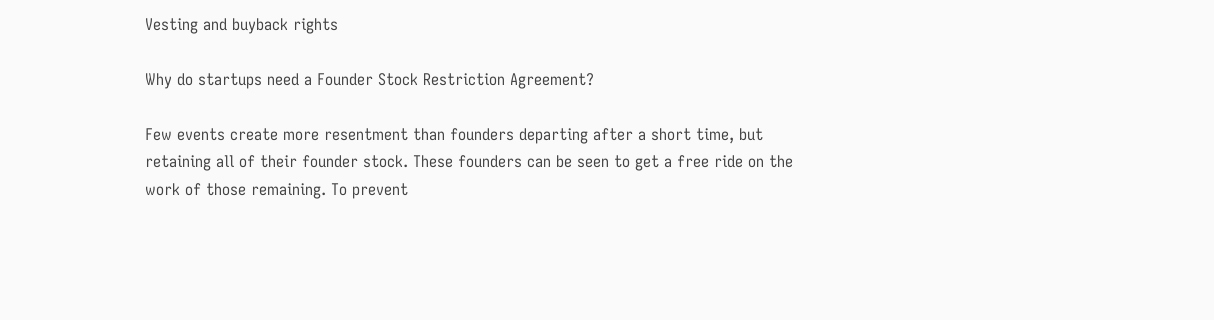Vesting and buyback rights

Why do startups need a Founder Stock Restriction Agreement?

Few events create more resentment than founders departing after a short time, but retaining all of their founder stock. These founders can be seen to get a free ride on the work of those remaining. To prevent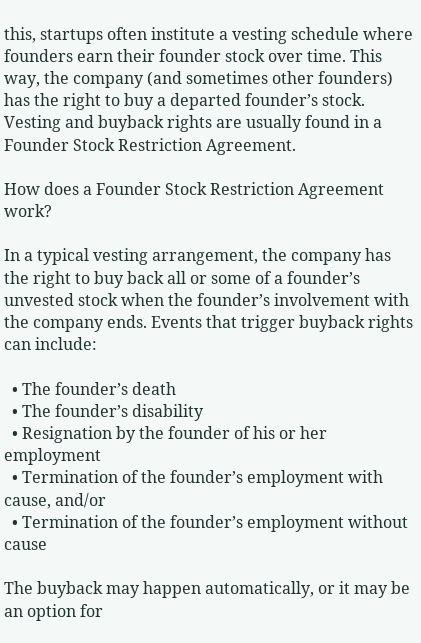this, startups often institute a vesting schedule where founders earn their founder stock over time. This way, the company (and sometimes other founders) has the right to buy a departed founder’s stock. Vesting and buyback rights are usually found in a Founder Stock Restriction Agreement.

How does a Founder Stock Restriction Agreement work?

In a typical vesting arrangement, the company has the right to buy back all or some of a founder’s unvested stock when the founder’s involvement with the company ends. Events that trigger buyback rights can include:

  • The founder’s death
  • The founder’s disability
  • Resignation by the founder of his or her employment
  • Termination of the founder’s employment with cause, and/or
  • Termination of the founder’s employment without cause

The buyback may happen automatically, or it may be an option for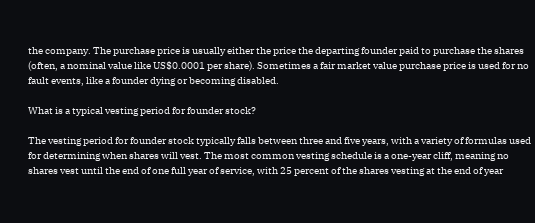the company. The purchase price is usually either the price the departing founder paid to purchase the shares (often, a nominal value like US$0.0001 per share). Sometimes a fair market value purchase price is used for no fault events, like a founder dying or becoming disabled.

What is a typical vesting period for founder stock?

The vesting period for founder stock typically falls between three and five years, with a variety of formulas used for determining when shares will vest. The most common vesting schedule is a one-year cliff, meaning no shares vest until the end of one full year of service, with 25 percent of the shares vesting at the end of year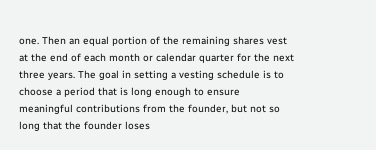one. Then an equal portion of the remaining shares vest at the end of each month or calendar quarter for the next three years. The goal in setting a vesting schedule is to choose a period that is long enough to ensure meaningful contributions from the founder, but not so long that the founder loses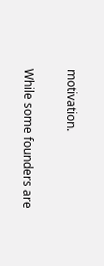motivation.

While some founders are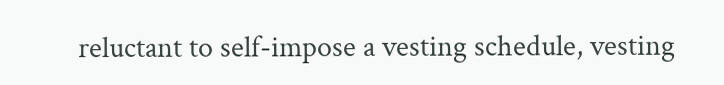reluctant to self-impose a vesting schedule, vesting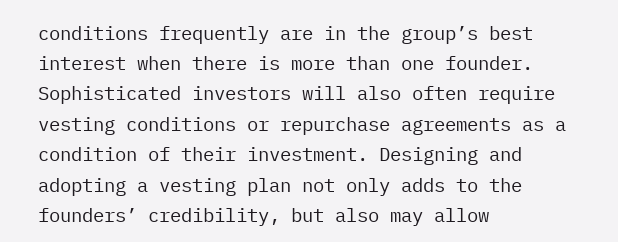conditions frequently are in the group’s best interest when there is more than one founder. Sophisticated investors will also often require vesting conditions or repurchase agreements as a condition of their investment. Designing and adopting a vesting plan not only adds to the founders’ credibility, but also may allow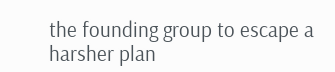the founding group to escape a harsher plan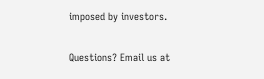imposed by investors.

Questions? Email us at